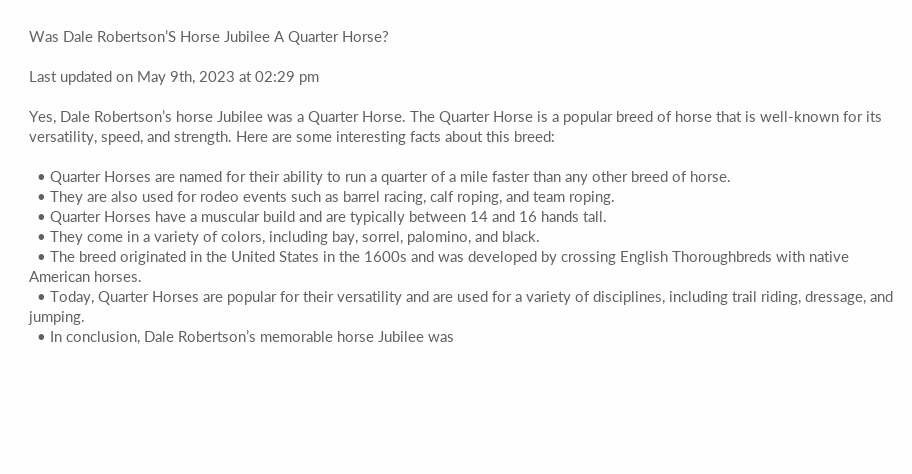Was Dale Robertson’S Horse Jubilee A Quarter Horse?

Last updated on May 9th, 2023 at 02:29 pm

Yes, Dale Robertson’s horse Jubilee was a Quarter Horse. The Quarter Horse is a popular breed of horse that is well-known for its versatility, speed, and strength. Here are some interesting facts about this breed:

  • Quarter Horses are named for their ability to run a quarter of a mile faster than any other breed of horse.
  • They are also used for rodeo events such as barrel racing, calf roping, and team roping.
  • Quarter Horses have a muscular build and are typically between 14 and 16 hands tall.
  • They come in a variety of colors, including bay, sorrel, palomino, and black.
  • The breed originated in the United States in the 1600s and was developed by crossing English Thoroughbreds with native American horses.
  • Today, Quarter Horses are popular for their versatility and are used for a variety of disciplines, including trail riding, dressage, and jumping.
  • In conclusion, Dale Robertson’s memorable horse Jubilee was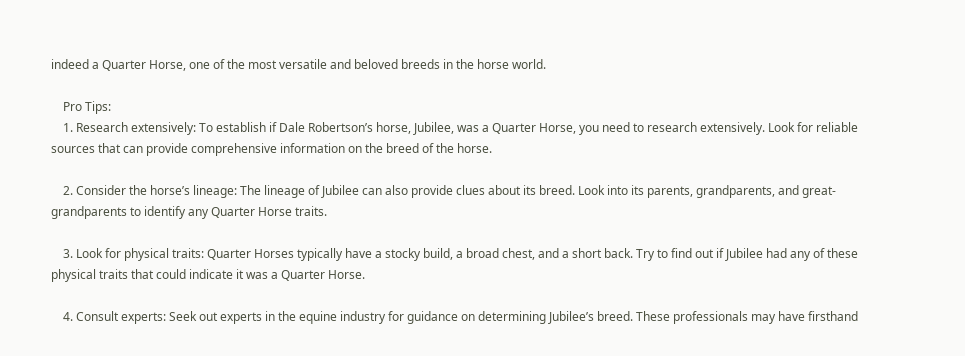indeed a Quarter Horse, one of the most versatile and beloved breeds in the horse world.

    Pro Tips:
    1. Research extensively: To establish if Dale Robertson’s horse, Jubilee, was a Quarter Horse, you need to research extensively. Look for reliable sources that can provide comprehensive information on the breed of the horse.

    2. Consider the horse’s lineage: The lineage of Jubilee can also provide clues about its breed. Look into its parents, grandparents, and great-grandparents to identify any Quarter Horse traits.

    3. Look for physical traits: Quarter Horses typically have a stocky build, a broad chest, and a short back. Try to find out if Jubilee had any of these physical traits that could indicate it was a Quarter Horse.

    4. Consult experts: Seek out experts in the equine industry for guidance on determining Jubilee’s breed. These professionals may have firsthand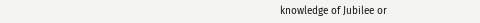knowledge of Jubilee or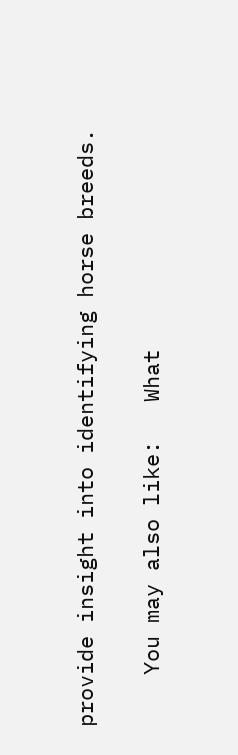provide insight into identifying horse breeds.

    You may also like:   What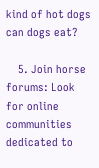kind of hot dogs can dogs eat?

    5. Join horse forums: Look for online communities dedicated to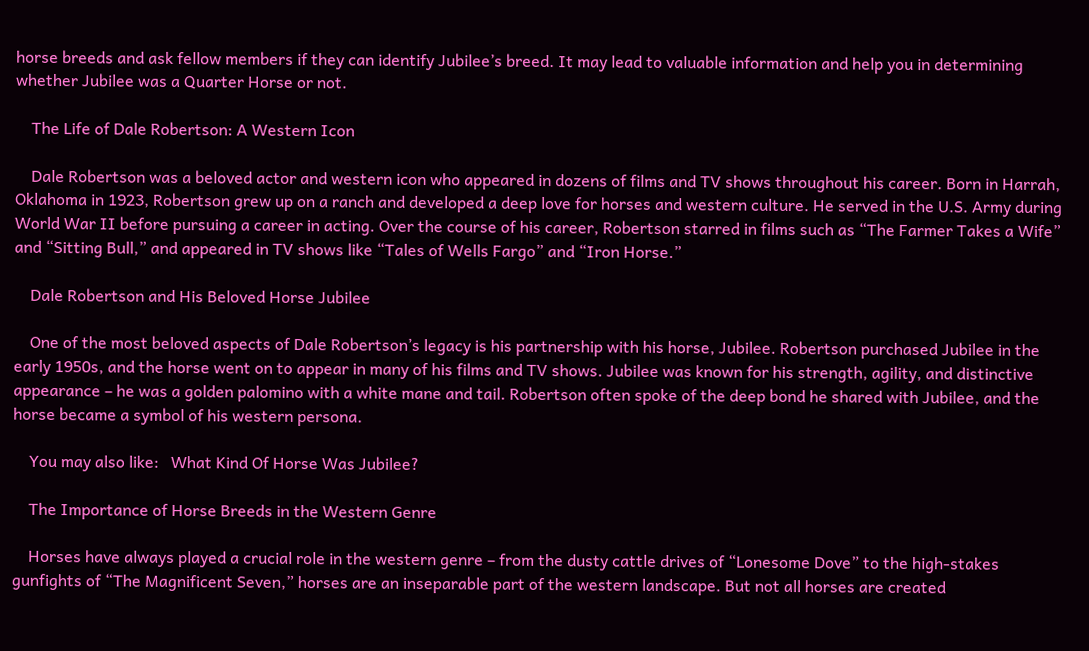horse breeds and ask fellow members if they can identify Jubilee’s breed. It may lead to valuable information and help you in determining whether Jubilee was a Quarter Horse or not.

    The Life of Dale Robertson: A Western Icon

    Dale Robertson was a beloved actor and western icon who appeared in dozens of films and TV shows throughout his career. Born in Harrah, Oklahoma in 1923, Robertson grew up on a ranch and developed a deep love for horses and western culture. He served in the U.S. Army during World War II before pursuing a career in acting. Over the course of his career, Robertson starred in films such as “The Farmer Takes a Wife” and “Sitting Bull,” and appeared in TV shows like “Tales of Wells Fargo” and “Iron Horse.”

    Dale Robertson and His Beloved Horse Jubilee

    One of the most beloved aspects of Dale Robertson’s legacy is his partnership with his horse, Jubilee. Robertson purchased Jubilee in the early 1950s, and the horse went on to appear in many of his films and TV shows. Jubilee was known for his strength, agility, and distinctive appearance – he was a golden palomino with a white mane and tail. Robertson often spoke of the deep bond he shared with Jubilee, and the horse became a symbol of his western persona.

    You may also like:   What Kind Of Horse Was Jubilee?

    The Importance of Horse Breeds in the Western Genre

    Horses have always played a crucial role in the western genre – from the dusty cattle drives of “Lonesome Dove” to the high-stakes gunfights of “The Magnificent Seven,” horses are an inseparable part of the western landscape. But not all horses are created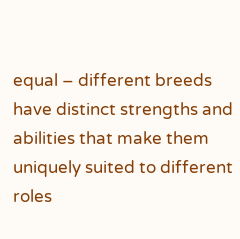equal – different breeds have distinct strengths and abilities that make them uniquely suited to different roles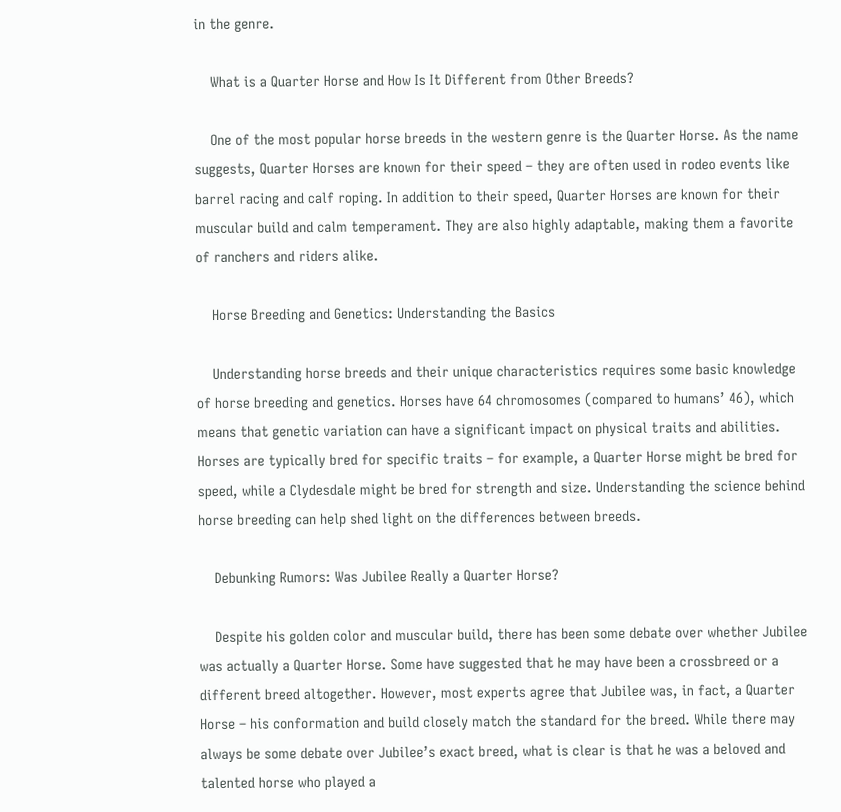in the genre.

    What is a Quarter Horse and How Is It Different from Other Breeds?

    One of the most popular horse breeds in the western genre is the Quarter Horse. As the name suggests, Quarter Horses are known for their speed – they are often used in rodeo events like barrel racing and calf roping. In addition to their speed, Quarter Horses are known for their muscular build and calm temperament. They are also highly adaptable, making them a favorite of ranchers and riders alike.

    Horse Breeding and Genetics: Understanding the Basics

    Understanding horse breeds and their unique characteristics requires some basic knowledge of horse breeding and genetics. Horses have 64 chromosomes (compared to humans’ 46), which means that genetic variation can have a significant impact on physical traits and abilities. Horses are typically bred for specific traits – for example, a Quarter Horse might be bred for speed, while a Clydesdale might be bred for strength and size. Understanding the science behind horse breeding can help shed light on the differences between breeds.

    Debunking Rumors: Was Jubilee Really a Quarter Horse?

    Despite his golden color and muscular build, there has been some debate over whether Jubilee was actually a Quarter Horse. Some have suggested that he may have been a crossbreed or a different breed altogether. However, most experts agree that Jubilee was, in fact, a Quarter Horse – his conformation and build closely match the standard for the breed. While there may always be some debate over Jubilee’s exact breed, what is clear is that he was a beloved and talented horse who played a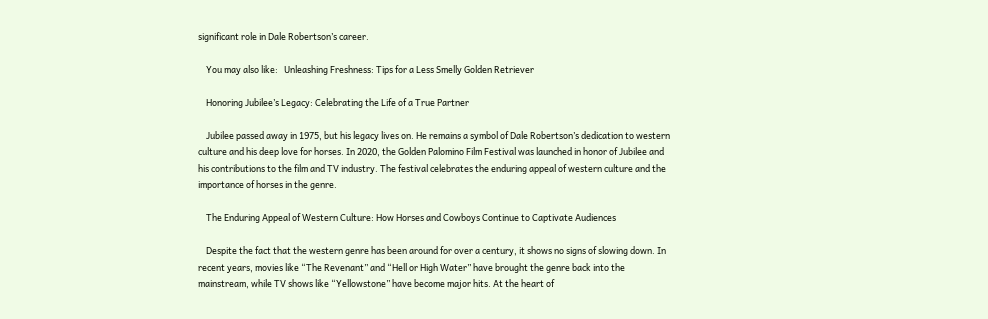significant role in Dale Robertson’s career.

    You may also like:   Unleashing Freshness: Tips for a Less Smelly Golden Retriever

    Honoring Jubilee’s Legacy: Celebrating the Life of a True Partner

    Jubilee passed away in 1975, but his legacy lives on. He remains a symbol of Dale Robertson’s dedication to western culture and his deep love for horses. In 2020, the Golden Palomino Film Festival was launched in honor of Jubilee and his contributions to the film and TV industry. The festival celebrates the enduring appeal of western culture and the importance of horses in the genre.

    The Enduring Appeal of Western Culture: How Horses and Cowboys Continue to Captivate Audiences

    Despite the fact that the western genre has been around for over a century, it shows no signs of slowing down. In recent years, movies like “The Revenant” and “Hell or High Water” have brought the genre back into the mainstream, while TV shows like “Yellowstone” have become major hits. At the heart of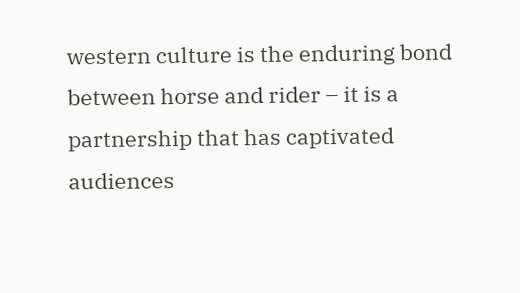western culture is the enduring bond between horse and rider – it is a partnership that has captivated audiences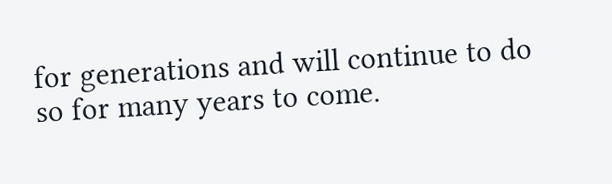for generations and will continue to do so for many years to come.